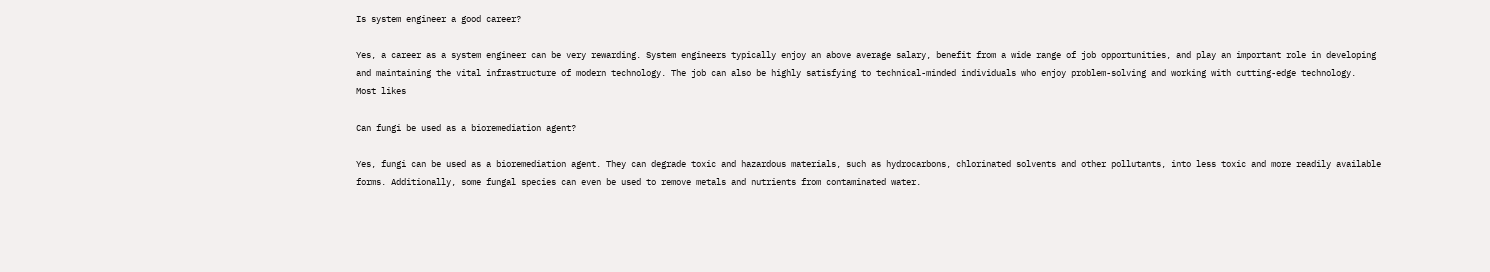Is system engineer a good career?

Yes, a career as a system engineer can be very rewarding. System engineers typically enjoy an above average salary, benefit from a wide range of job opportunities, and play an important role in developing and maintaining the vital infrastructure of modern technology. The job can also be highly satisfying to technical-minded individuals who enjoy problem-solving and working with cutting-edge technology.
Most likes

Can fungi be used as a bioremediation agent?

Yes, fungi can be used as a bioremediation agent. They can degrade toxic and hazardous materials, such as hydrocarbons, chlorinated solvents and other pollutants, into less toxic and more readily available forms. Additionally, some fungal species can even be used to remove metals and nutrients from contaminated water.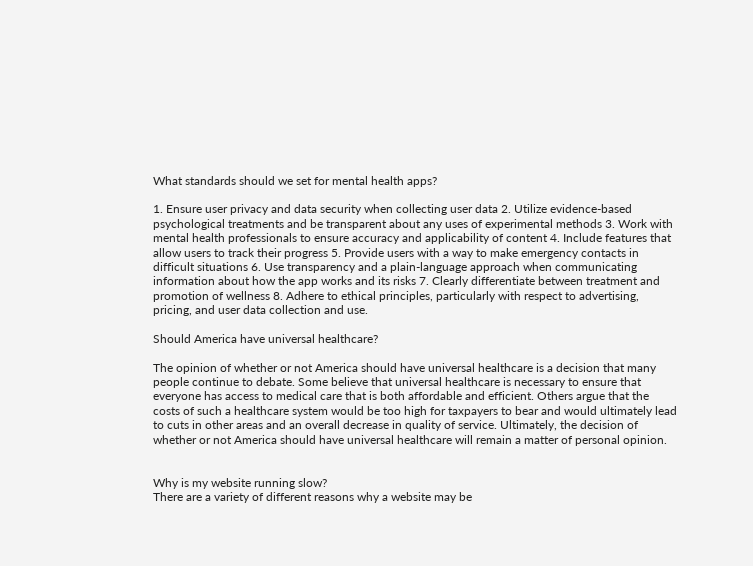What standards should we set for mental health apps?

1. Ensure user privacy and data security when collecting user data 2. Utilize evidence-based psychological treatments and be transparent about any uses of experimental methods 3. Work with mental health professionals to ensure accuracy and applicability of content 4. Include features that allow users to track their progress 5. Provide users with a way to make emergency contacts in difficult situations 6. Use transparency and a plain-language approach when communicating information about how the app works and its risks 7. Clearly differentiate between treatment and promotion of wellness 8. Adhere to ethical principles, particularly with respect to advertising, pricing, and user data collection and use.

Should America have universal healthcare?

The opinion of whether or not America should have universal healthcare is a decision that many people continue to debate. Some believe that universal healthcare is necessary to ensure that everyone has access to medical care that is both affordable and efficient. Others argue that the costs of such a healthcare system would be too high for taxpayers to bear and would ultimately lead to cuts in other areas and an overall decrease in quality of service. Ultimately, the decision of whether or not America should have universal healthcare will remain a matter of personal opinion.


Why is my website running slow?
There are a variety of different reasons why a website may be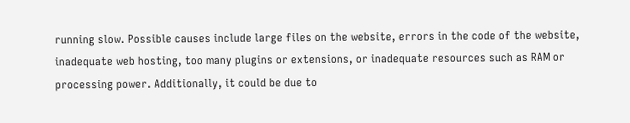running slow. Possible causes include large files on the website, errors in the code of the website, inadequate web hosting, too many plugins or extensions, or inadequate resources such as RAM or processing power. Additionally, it could be due to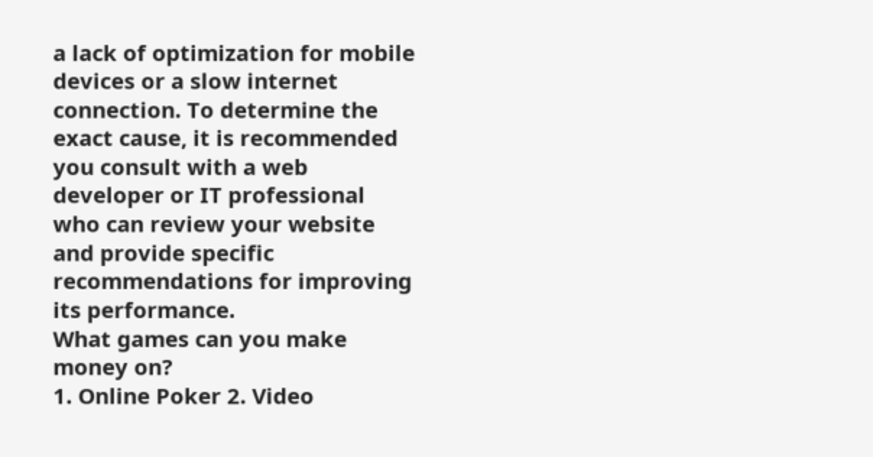a lack of optimization for mobile devices or a slow internet connection. To determine the exact cause, it is recommended you consult with a web developer or IT professional who can review your website and provide specific recommendations for improving its performance.
What games can you make money on?
1. Online Poker 2. Video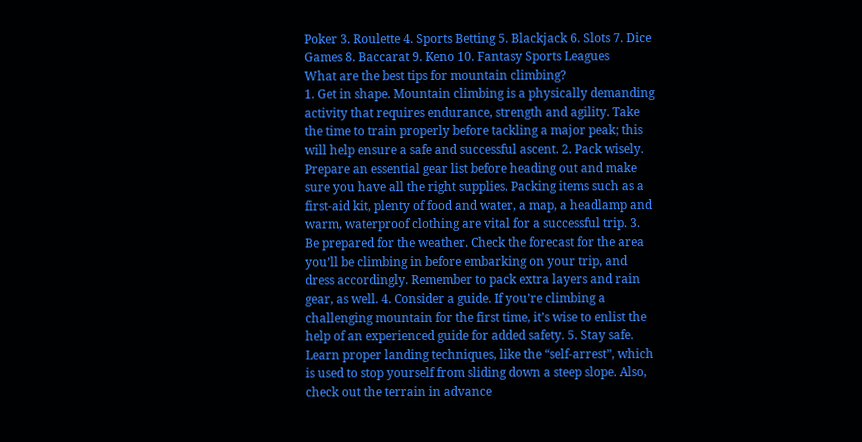Poker 3. Roulette 4. Sports Betting 5. Blackjack 6. Slots 7. Dice Games 8. Baccarat 9. Keno 10. Fantasy Sports Leagues
What are the best tips for mountain climbing?
1. Get in shape. Mountain climbing is a physically demanding activity that requires endurance, strength and agility. Take the time to train properly before tackling a major peak; this will help ensure a safe and successful ascent. 2. Pack wisely. Prepare an essential gear list before heading out and make sure you have all the right supplies. Packing items such as a first-aid kit, plenty of food and water, a map, a headlamp and warm, waterproof clothing are vital for a successful trip. 3. Be prepared for the weather. Check the forecast for the area you’ll be climbing in before embarking on your trip, and dress accordingly. Remember to pack extra layers and rain gear, as well. 4. Consider a guide. If you’re climbing a challenging mountain for the first time, it’s wise to enlist the help of an experienced guide for added safety. 5. Stay safe. Learn proper landing techniques, like the “self-arrest”, which is used to stop yourself from sliding down a steep slope. Also, check out the terrain in advance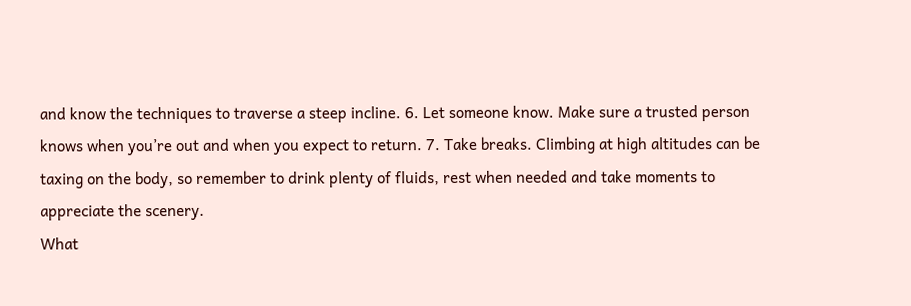and know the techniques to traverse a steep incline. 6. Let someone know. Make sure a trusted person knows when you’re out and when you expect to return. 7. Take breaks. Climbing at high altitudes can be taxing on the body, so remember to drink plenty of fluids, rest when needed and take moments to appreciate the scenery.
What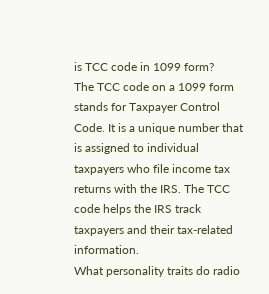is TCC code in 1099 form?
The TCC code on a 1099 form stands for Taxpayer Control Code. It is a unique number that is assigned to individual taxpayers who file income tax returns with the IRS. The TCC code helps the IRS track taxpayers and their tax-related information.
What personality traits do radio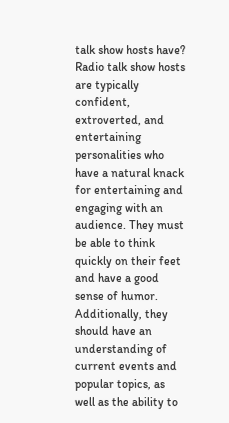talk show hosts have?
Radio talk show hosts are typically confident, extroverted, and entertaining personalities who have a natural knack for entertaining and engaging with an audience. They must be able to think quickly on their feet and have a good sense of humor. Additionally, they should have an understanding of current events and popular topics, as well as the ability to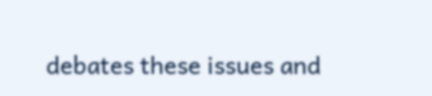debates these issues and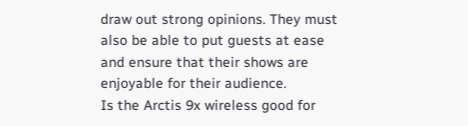draw out strong opinions. They must also be able to put guests at ease and ensure that their shows are enjoyable for their audience.
Is the Arctis 9x wireless good for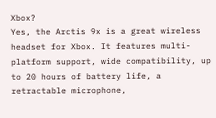Xbox?
Yes, the Arctis 9x is a great wireless headset for Xbox. It features multi-platform support, wide compatibility, up to 20 hours of battery life, a retractable microphone,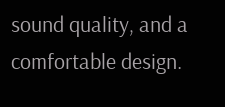sound quality, and a comfortable design.